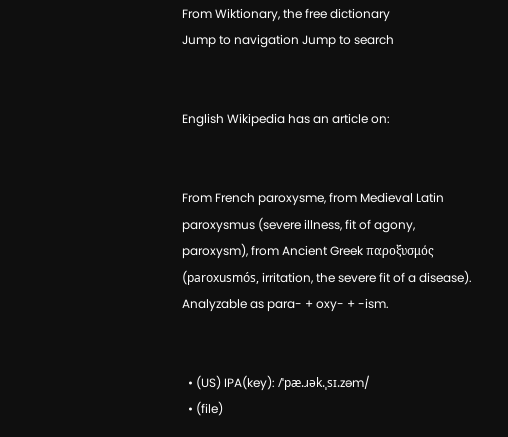From Wiktionary, the free dictionary
Jump to navigation Jump to search


English Wikipedia has an article on:


From French paroxysme, from Medieval Latin paroxysmus (severe illness, fit of agony, paroxysm), from Ancient Greek παροξυσμός (paroxusmós, irritation, the severe fit of a disease). Analyzable as para- + oxy- + -ism.


  • (US) IPA(key): /ˈpæ.ɹək.ˌsɪ.zəm/
  • (file)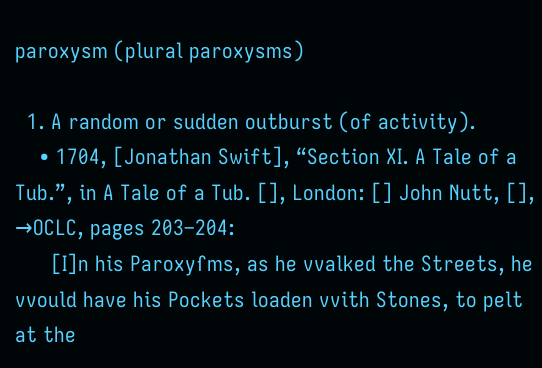paroxysm (plural paroxysms)

  1. A random or sudden outburst (of activity).
    • 1704, [Jonathan Swift], “Section XI. A Tale of a Tub.”, in A Tale of a Tub. [], London: [] John Nutt, [], →OCLC, pages 203–204:
      [I]n his Paroxyſms, as he vvalked the Streets, he vvould have his Pockets loaden vvith Stones, to pelt at the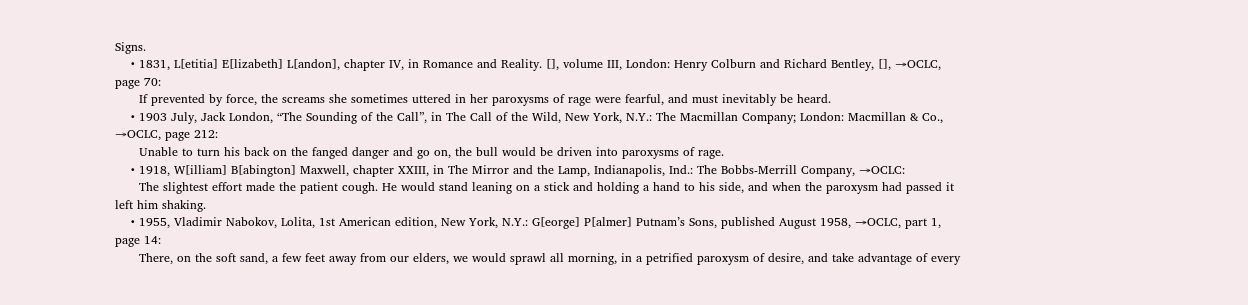Signs.
    • 1831, L[etitia] E[lizabeth] L[andon], chapter IV, in Romance and Reality. [], volume III, London: Henry Colburn and Richard Bentley, [], →OCLC, page 70:
      If prevented by force, the screams she sometimes uttered in her paroxysms of rage were fearful, and must inevitably be heard.
    • 1903 July, Jack London, “The Sounding of the Call”, in The Call of the Wild, New York, N.Y.: The Macmillan Company; London: Macmillan & Co., →OCLC, page 212:
      Unable to turn his back on the fanged danger and go on, the bull would be driven into paroxysms of rage.
    • 1918, W[illiam] B[abington] Maxwell, chapter XXIII, in The Mirror and the Lamp, Indianapolis, Ind.: The Bobbs-Merrill Company, →OCLC:
      The slightest effort made the patient cough. He would stand leaning on a stick and holding a hand to his side, and when the paroxysm had passed it left him shaking.
    • 1955, Vladimir Nabokov, Lolita, 1st American edition, New York, N.Y.: G[eorge] P[almer] Putnam’s Sons, published August 1958, →OCLC, part 1, page 14:
      There, on the soft sand, a few feet away from our elders, we would sprawl all morning, in a petrified paroxysm of desire, and take advantage of every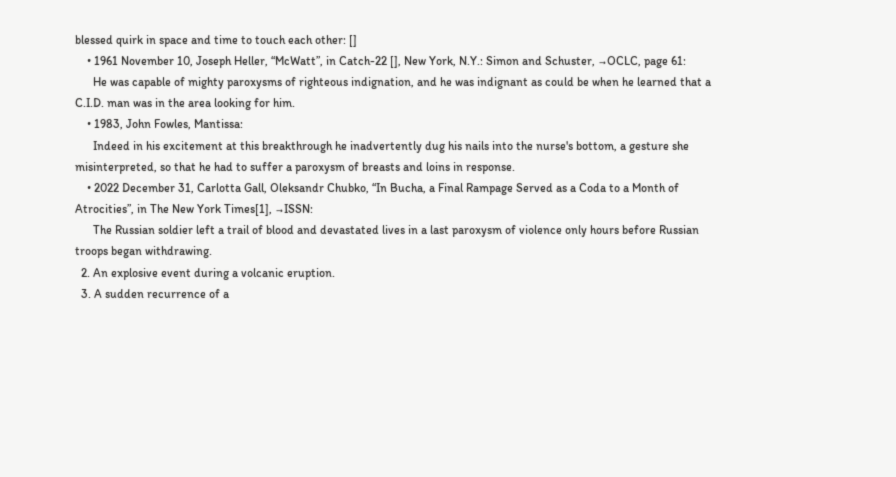blessed quirk in space and time to touch each other: []
    • 1961 November 10, Joseph Heller, “McWatt”, in Catch-22 [], New York, N.Y.: Simon and Schuster, →OCLC, page 61:
      He was capable of mighty paroxysms of righteous indignation, and he was indignant as could be when he learned that a C.I.D. man was in the area looking for him.
    • 1983, John Fowles, Mantissa:
      Indeed in his excitement at this breakthrough he inadvertently dug his nails into the nurse's bottom, a gesture she misinterpreted, so that he had to suffer a paroxysm of breasts and loins in response.
    • 2022 December 31, Carlotta Gall, Oleksandr Chubko, “In Bucha, a Final Rampage Served as a Coda to a Month of Atrocities”, in The New York Times[1], →ISSN:
      The Russian soldier left a trail of blood and devastated lives in a last paroxysm of violence only hours before Russian troops began withdrawing.
  2. An explosive event during a volcanic eruption.
  3. A sudden recurrence of a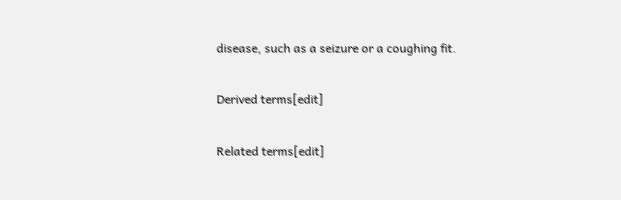disease, such as a seizure or a coughing fit.

Derived terms[edit]

Related terms[edit]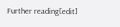Further reading[edit]